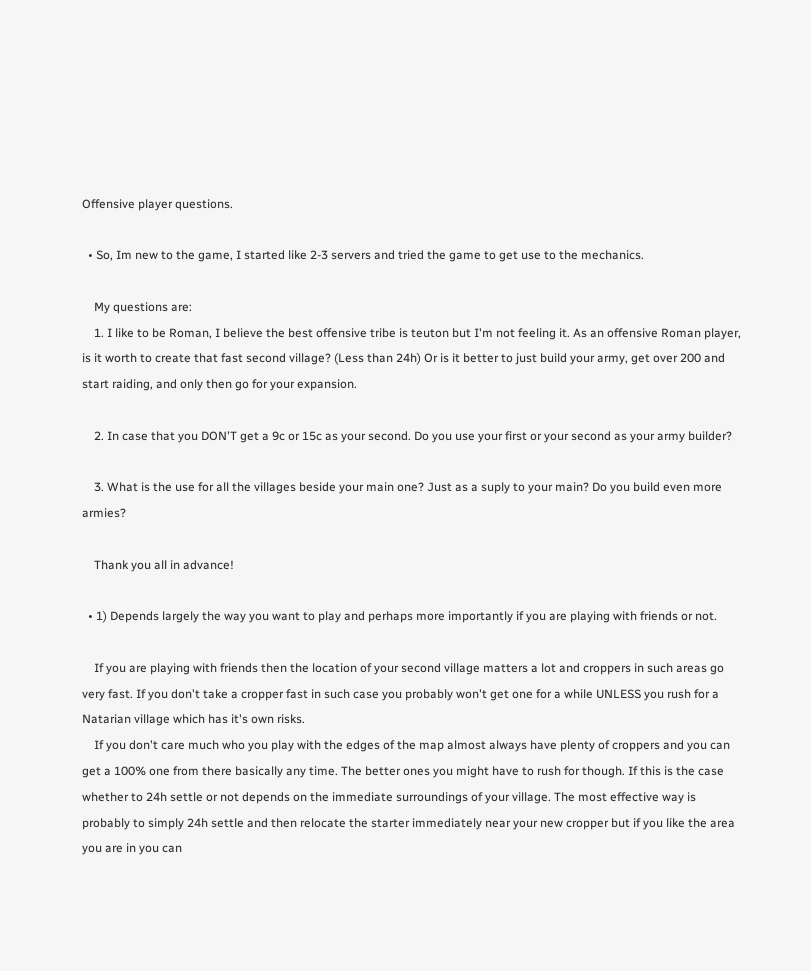Offensive player questions.

  • So, Im new to the game, I started like 2-3 servers and tried the game to get use to the mechanics.

    My questions are:
    1. I like to be Roman, I believe the best offensive tribe is teuton but I'm not feeling it. As an offensive Roman player, is it worth to create that fast second village? (Less than 24h) Or is it better to just build your army, get over 200 and start raiding, and only then go for your expansion.

    2. In case that you DON'T get a 9c or 15c as your second. Do you use your first or your second as your army builder?

    3. What is the use for all the villages beside your main one? Just as a suply to your main? Do you build even more armies?

    Thank you all in advance!

  • 1) Depends largely the way you want to play and perhaps more importantly if you are playing with friends or not.

    If you are playing with friends then the location of your second village matters a lot and croppers in such areas go very fast. If you don't take a cropper fast in such case you probably won't get one for a while UNLESS you rush for a Natarian village which has it's own risks.
    If you don't care much who you play with the edges of the map almost always have plenty of croppers and you can get a 100% one from there basically any time. The better ones you might have to rush for though. If this is the case whether to 24h settle or not depends on the immediate surroundings of your village. The most effective way is probably to simply 24h settle and then relocate the starter immediately near your new cropper but if you like the area you are in you can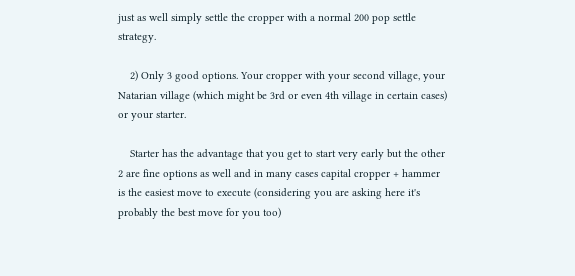just as well simply settle the cropper with a normal 200 pop settle strategy.

    2) Only 3 good options. Your cropper with your second village, your Natarian village (which might be 3rd or even 4th village in certain cases) or your starter.

    Starter has the advantage that you get to start very early but the other 2 are fine options as well and in many cases capital cropper + hammer is the easiest move to execute (considering you are asking here it's probably the best move for you too)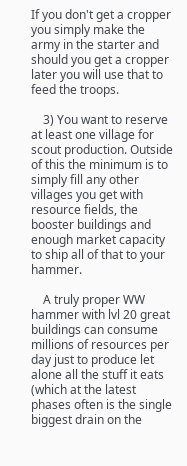If you don't get a cropper you simply make the army in the starter and should you get a cropper later you will use that to feed the troops.

    3) You want to reserve at least one village for scout production. Outside of this the minimum is to simply fill any other villages you get with resource fields, the booster buildings and enough market capacity to ship all of that to your hammer.

    A truly proper WW hammer with lvl 20 great buildings can consume millions of resources per day just to produce let alone all the stuff it eats (which at the latest phases often is the single biggest drain on the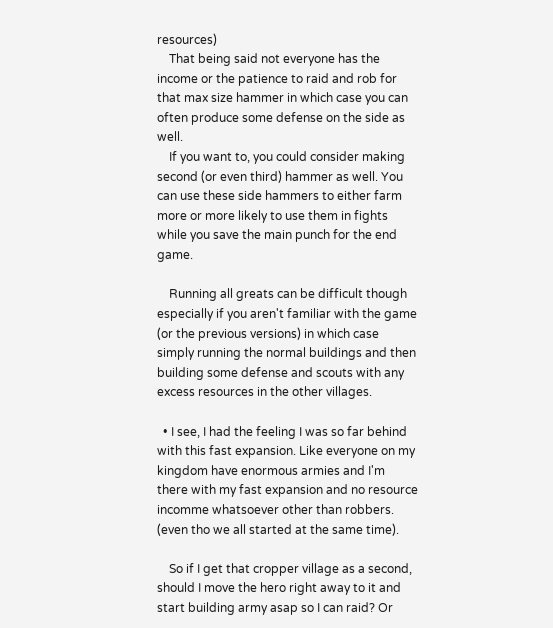resources)
    That being said not everyone has the income or the patience to raid and rob for that max size hammer in which case you can often produce some defense on the side as well.
    If you want to, you could consider making second (or even third) hammer as well. You can use these side hammers to either farm more or more likely to use them in fights while you save the main punch for the end game.

    Running all greats can be difficult though especially if you aren't familiar with the game (or the previous versions) in which case simply running the normal buildings and then building some defense and scouts with any excess resources in the other villages.

  • I see, I had the feeling I was so far behind with this fast expansion. Like everyone on my kingdom have enormous armies and I'm there with my fast expansion and no resource incomme whatsoever other than robbers. (even tho we all started at the same time).

    So if I get that cropper village as a second, should I move the hero right away to it and start building army asap so I can raid? Or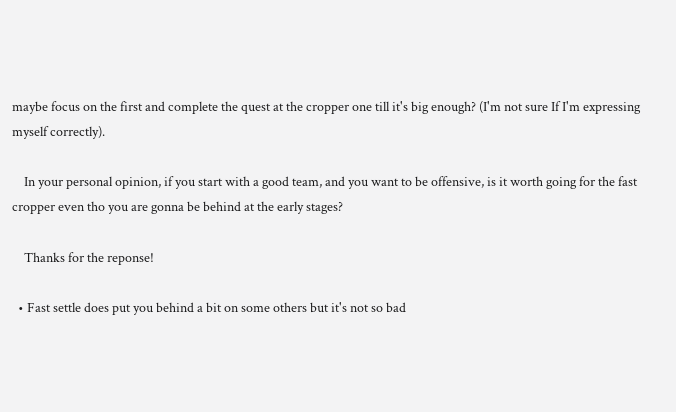maybe focus on the first and complete the quest at the cropper one till it's big enough? (I'm not sure If I'm expressing myself correctly).

    In your personal opinion, if you start with a good team, and you want to be offensive, is it worth going for the fast cropper even tho you are gonna be behind at the early stages?

    Thanks for the reponse!

  • Fast settle does put you behind a bit on some others but it's not so bad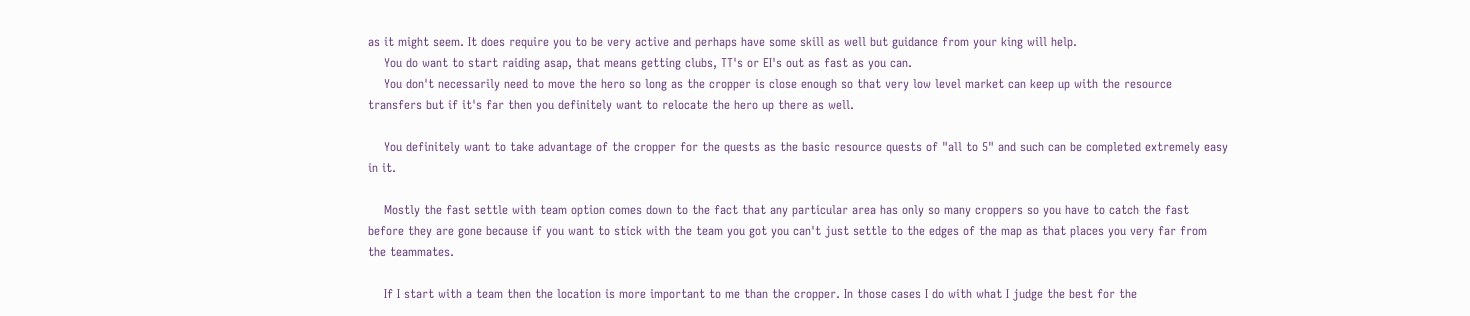as it might seem. It does require you to be very active and perhaps have some skill as well but guidance from your king will help.
    You do want to start raiding asap, that means getting clubs, TT's or EI's out as fast as you can.
    You don't necessarily need to move the hero so long as the cropper is close enough so that very low level market can keep up with the resource transfers but if it's far then you definitely want to relocate the hero up there as well.

    You definitely want to take advantage of the cropper for the quests as the basic resource quests of "all to 5" and such can be completed extremely easy in it.

    Mostly the fast settle with team option comes down to the fact that any particular area has only so many croppers so you have to catch the fast before they are gone because if you want to stick with the team you got you can't just settle to the edges of the map as that places you very far from the teammates.

    If I start with a team then the location is more important to me than the cropper. In those cases I do with what I judge the best for the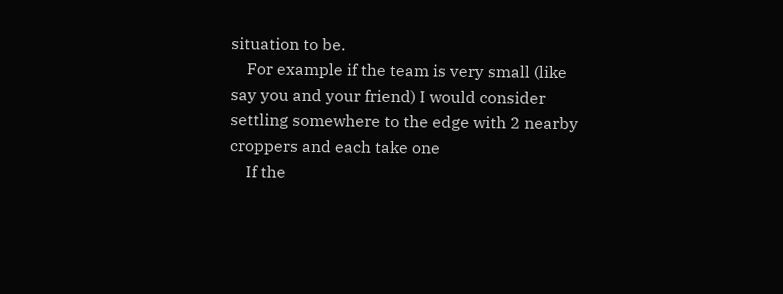situation to be.
    For example if the team is very small (like say you and your friend) I would consider settling somewhere to the edge with 2 nearby croppers and each take one
    If the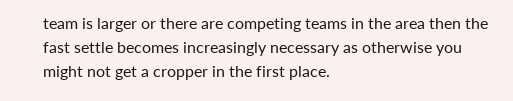team is larger or there are competing teams in the area then the fast settle becomes increasingly necessary as otherwise you might not get a cropper in the first place.